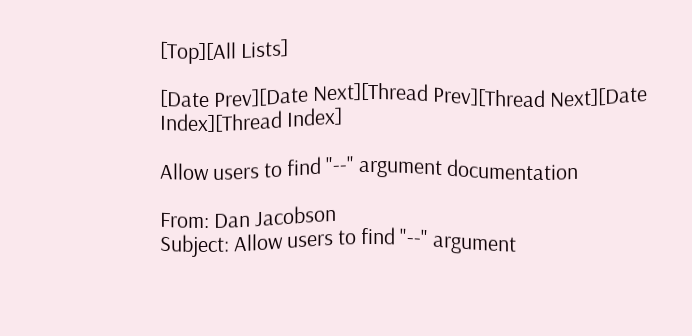[Top][All Lists]

[Date Prev][Date Next][Thread Prev][Thread Next][Date Index][Thread Index]

Allow users to find "--" argument documentation

From: Dan Jacobson
Subject: Allow users to find "--" argument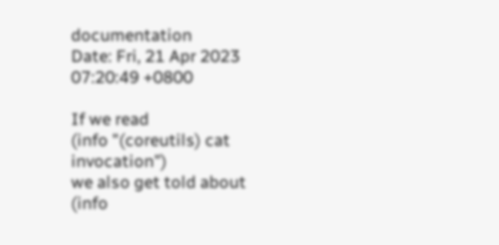documentation
Date: Fri, 21 Apr 2023 07:20:49 +0800

If we read
(info "(coreutils) cat invocation")
we also get told about
(info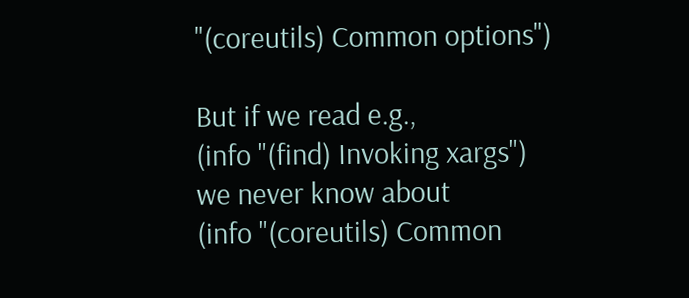"(coreutils) Common options")

But if we read e.g.,
(info "(find) Invoking xargs")
we never know about
(info "(coreutils) Common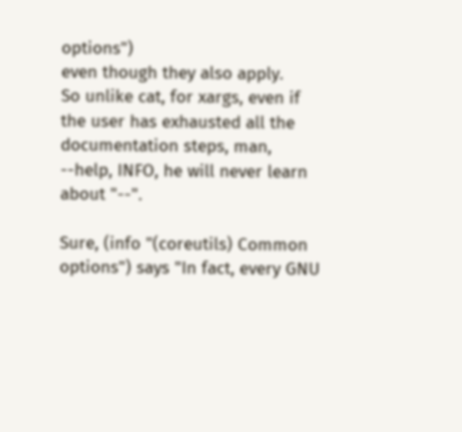options")
even though they also apply.
So unlike cat, for xargs, even if the user has exhausted all the
documentation steps, man, --help, INFO, he will never learn about "--".

Sure, (info "(coreutils) Common options") says "In fact, every GNU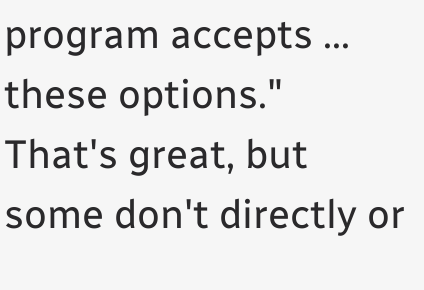program accepts ... these options."
That's great, but some don't directly or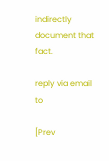indirectly document that fact.

reply via email to

[Prev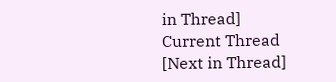in Thread] Current Thread [Next in Thread]